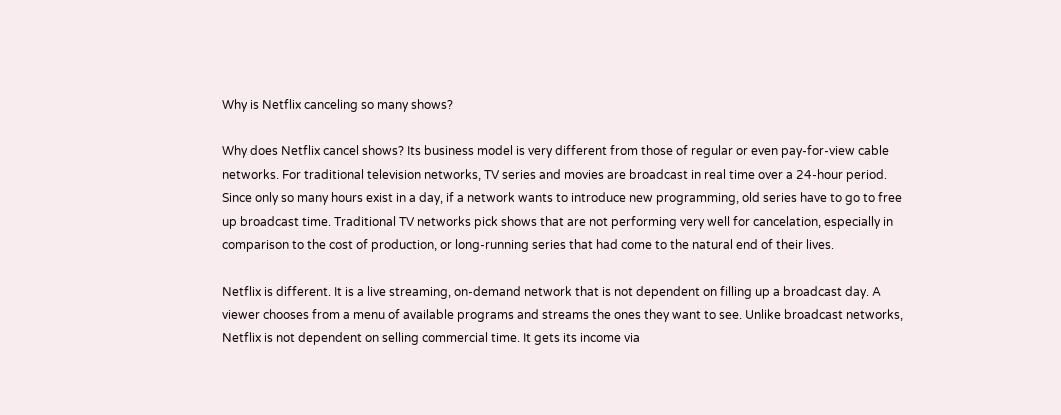Why is Netflix canceling so many shows?

Why does Netflix cancel shows? Its business model is very different from those of regular or even pay-for-view cable networks. For traditional television networks, TV series and movies are broadcast in real time over a 24-hour period. Since only so many hours exist in a day, if a network wants to introduce new programming, old series have to go to free up broadcast time. Traditional TV networks pick shows that are not performing very well for cancelation, especially in comparison to the cost of production, or long-running series that had come to the natural end of their lives.

Netflix is different. It is a live streaming, on-demand network that is not dependent on filling up a broadcast day. A viewer chooses from a menu of available programs and streams the ones they want to see. Unlike broadcast networks, Netflix is not dependent on selling commercial time. It gets its income via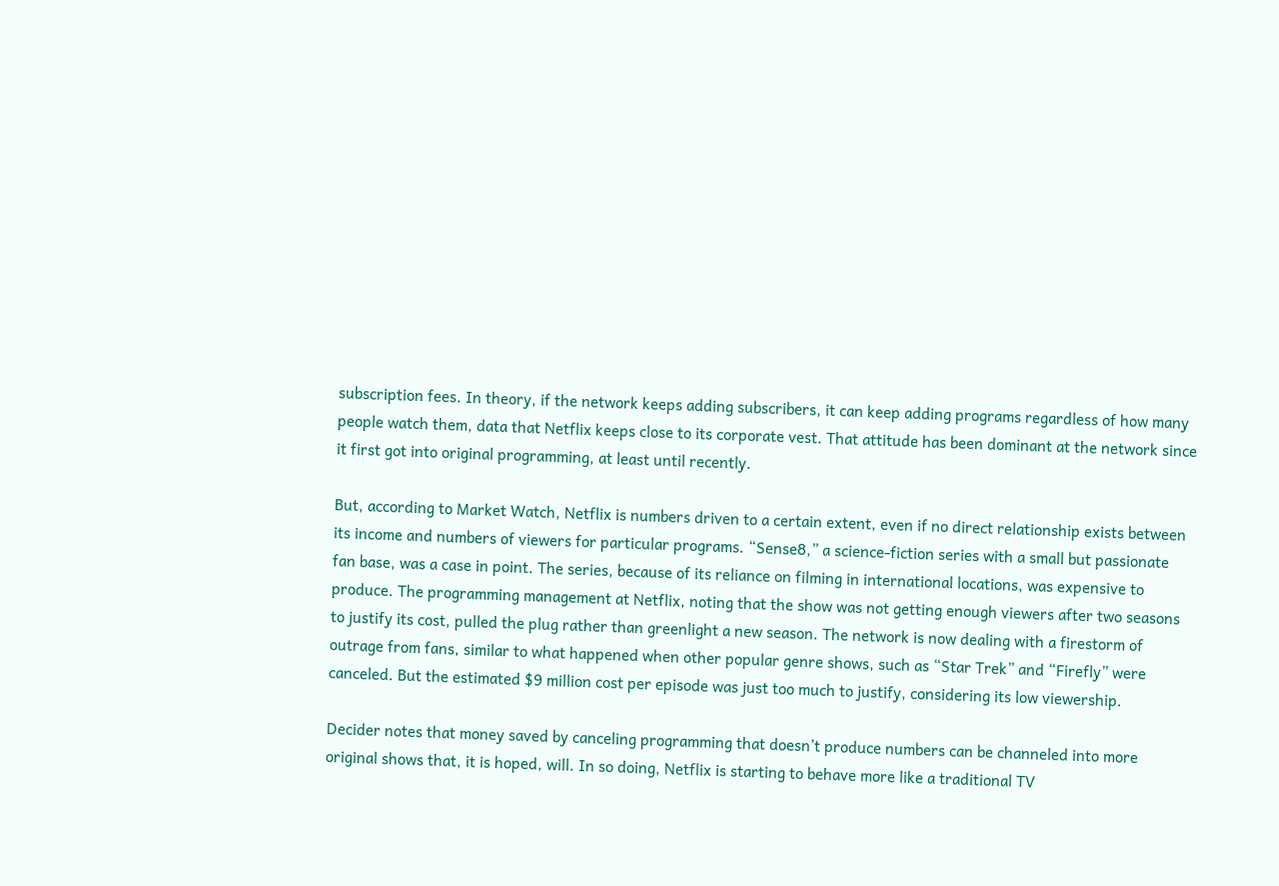subscription fees. In theory, if the network keeps adding subscribers, it can keep adding programs regardless of how many people watch them, data that Netflix keeps close to its corporate vest. That attitude has been dominant at the network since it first got into original programming, at least until recently.

But, according to Market Watch, Netflix is numbers driven to a certain extent, even if no direct relationship exists between its income and numbers of viewers for particular programs. “Sense8,” a science-fiction series with a small but passionate fan base, was a case in point. The series, because of its reliance on filming in international locations, was expensive to produce. The programming management at Netflix, noting that the show was not getting enough viewers after two seasons to justify its cost, pulled the plug rather than greenlight a new season. The network is now dealing with a firestorm of outrage from fans, similar to what happened when other popular genre shows, such as “Star Trek” and “Firefly” were canceled. But the estimated $9 million cost per episode was just too much to justify, considering its low viewership.

Decider notes that money saved by canceling programming that doesn’t produce numbers can be channeled into more original shows that, it is hoped, will. In so doing, Netflix is starting to behave more like a traditional TV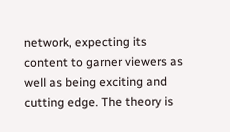network, expecting its content to garner viewers as well as being exciting and cutting edge. The theory is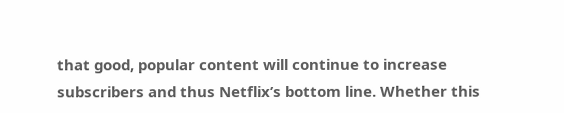that good, popular content will continue to increase subscribers and thus Netflix’s bottom line. Whether this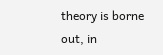theory is borne out, in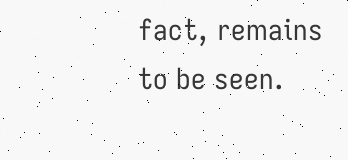fact, remains to be seen.